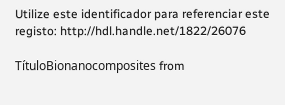Utilize este identificador para referenciar este registo: http://hdl.handle.net/1822/26076

TítuloBionanocomposites from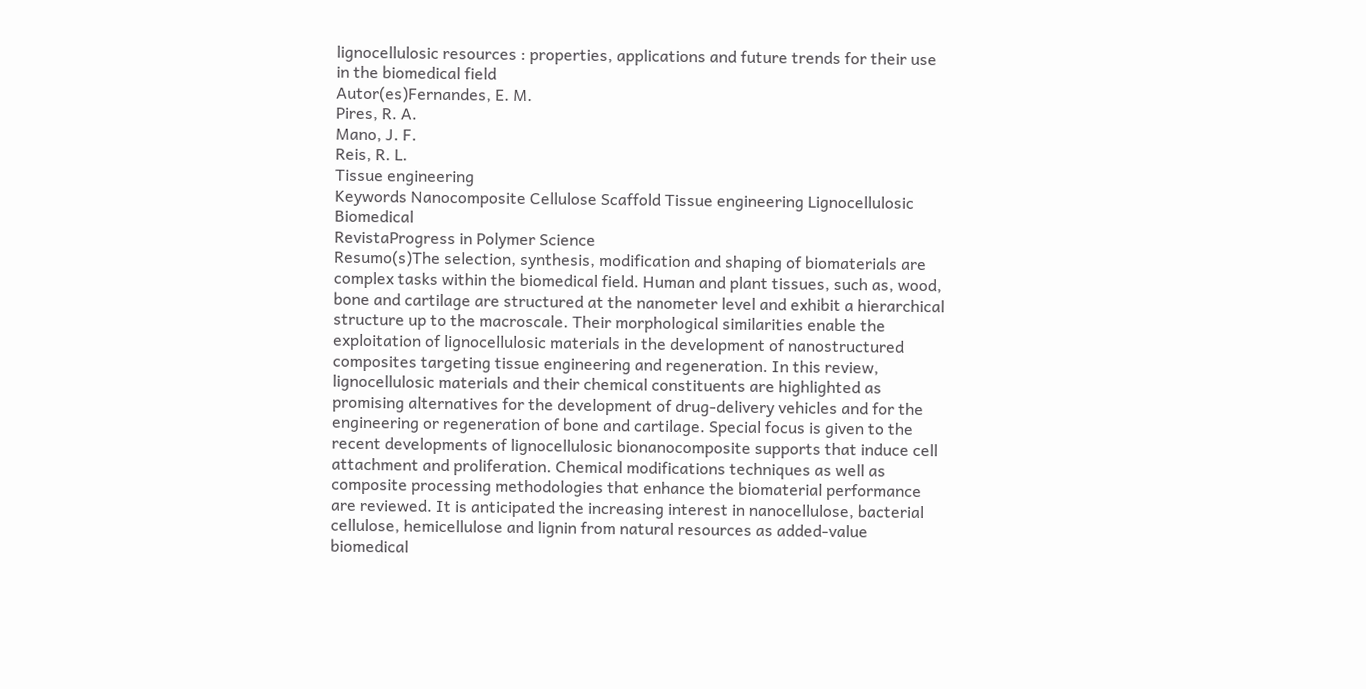lignocellulosic resources : properties, applications and future trends for their use in the biomedical field
Autor(es)Fernandes, E. M.
Pires, R. A.
Mano, J. F.
Reis, R. L.
Tissue engineering
Keywords Nanocomposite Cellulose Scaffold Tissue engineering Lignocellulosic Biomedical
RevistaProgress in Polymer Science
Resumo(s)The selection, synthesis, modification and shaping of biomaterials are complex tasks within the biomedical field. Human and plant tissues, such as, wood, bone and cartilage are structured at the nanometer level and exhibit a hierarchical structure up to the macroscale. Their morphological similarities enable the exploitation of lignocellulosic materials in the development of nanostructured composites targeting tissue engineering and regeneration. In this review, lignocellulosic materials and their chemical constituents are highlighted as promising alternatives for the development of drug-delivery vehicles and for the engineering or regeneration of bone and cartilage. Special focus is given to the recent developments of lignocellulosic bionanocomposite supports that induce cell attachment and proliferation. Chemical modifications techniques as well as composite processing methodologies that enhance the biomaterial performance are reviewed. It is anticipated the increasing interest in nanocellulose, bacterial cellulose, hemicellulose and lignin from natural resources as added-value biomedical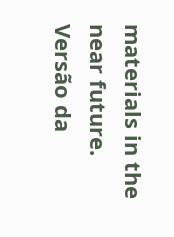materials in the near future.
Versão da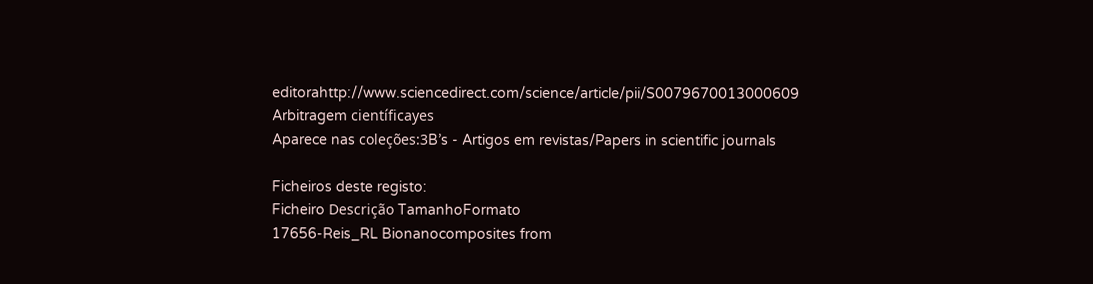editorahttp://www.sciencedirect.com/science/article/pii/S0079670013000609
Arbitragem científicayes
Aparece nas coleções:3B’s - Artigos em revistas/Papers in scientific journals

Ficheiros deste registo:
Ficheiro Descrição TamanhoFormato
17656-Reis_RL Bionanocomposites from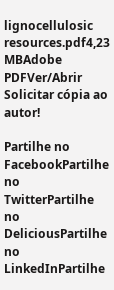lignocellulosic resources.pdf4,23 MBAdobe PDFVer/Abrir  Solicitar cópia ao autor!

Partilhe no FacebookPartilhe no TwitterPartilhe no DeliciousPartilhe no LinkedInPartilhe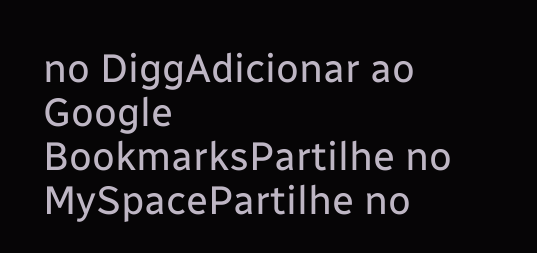no DiggAdicionar ao Google BookmarksPartilhe no MySpacePartilhe no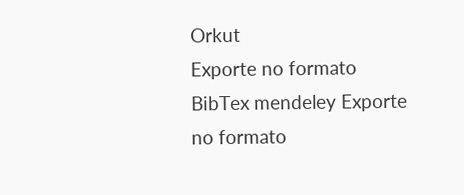Orkut
Exporte no formato BibTex mendeley Exporte no formato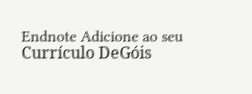Endnote Adicione ao seu Currículo DeGóis